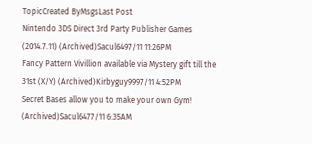TopicCreated ByMsgsLast Post
Nintendo 3DS Direct 3rd Party Publisher Games (2014.7.11) (Archived)Sacul6497/11 11:26PM
Fancy Pattern Vivillion available via Mystery gift till the 31st (X/Y) (Archived)Kirbyguy9997/11 4:52PM
Secret Bases allow you to make your own Gym! (Archived)Sacul6477/11 6:35AM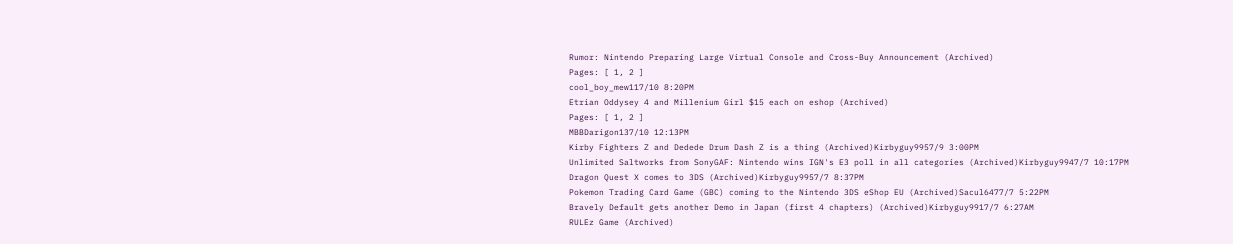Rumor: Nintendo Preparing Large Virtual Console and Cross-Buy Announcement (Archived)
Pages: [ 1, 2 ]
cool_boy_mew117/10 8:20PM
Etrian Oddysey 4 and Millenium Girl $15 each on eshop (Archived)
Pages: [ 1, 2 ]
MBBDarigon137/10 12:13PM
Kirby Fighters Z and Dedede Drum Dash Z is a thing (Archived)Kirbyguy9957/9 3:00PM
Unlimited Saltworks from SonyGAF: Nintendo wins IGN's E3 poll in all categories (Archived)Kirbyguy9947/7 10:17PM
Dragon Quest X comes to 3DS (Archived)Kirbyguy9957/7 8:37PM
Pokemon Trading Card Game (GBC) coming to the Nintendo 3DS eShop EU (Archived)Sacul6477/7 5:22PM
Bravely Default gets another Demo in Japan (first 4 chapters) (Archived)Kirbyguy9917/7 6:27AM
RULEz Game (Archived)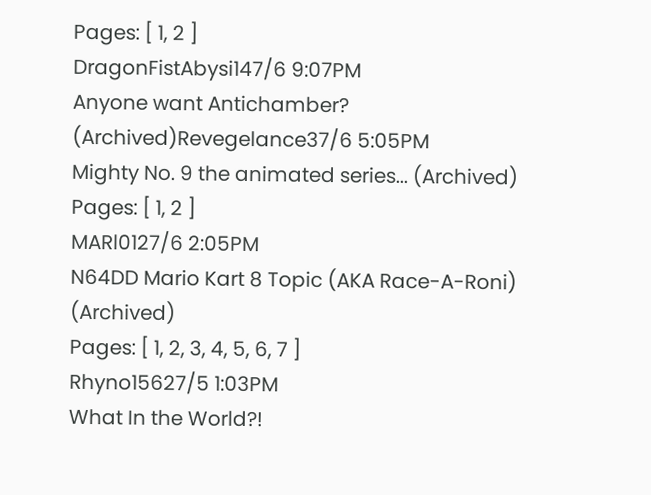Pages: [ 1, 2 ]
DragonFistAbysi147/6 9:07PM
Anyone want Antichamber? (Archived)Revegelance37/6 5:05PM
Mighty No. 9 the animated series... (Archived)
Pages: [ 1, 2 ]
MARl0127/6 2:05PM
N64DD Mario Kart 8 Topic (AKA Race-A-Roni) (Archived)
Pages: [ 1, 2, 3, 4, 5, 6, 7 ]
Rhyno15627/5 1:03PM
What In the World?!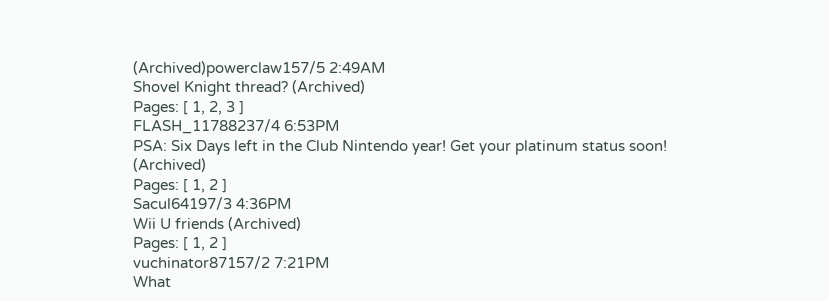(Archived)powerclaw157/5 2:49AM
Shovel Knight thread? (Archived)
Pages: [ 1, 2, 3 ]
FLASH_11788237/4 6:53PM
PSA: Six Days left in the Club Nintendo year! Get your platinum status soon! (Archived)
Pages: [ 1, 2 ]
Sacul64197/3 4:36PM
Wii U friends (Archived)
Pages: [ 1, 2 ]
vuchinator87157/2 7:21PM
What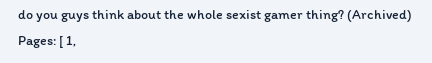do you guys think about the whole sexist gamer thing? (Archived)
Pages: [ 1,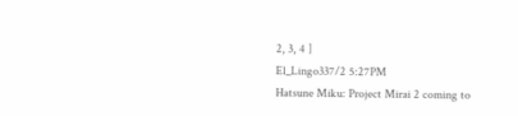2, 3, 4 ]
El_Lingo337/2 5:27PM
Hatsune Miku: Project Mirai 2 coming to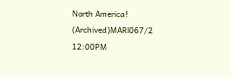North America! (Archived)MARl067/2 12:00PM